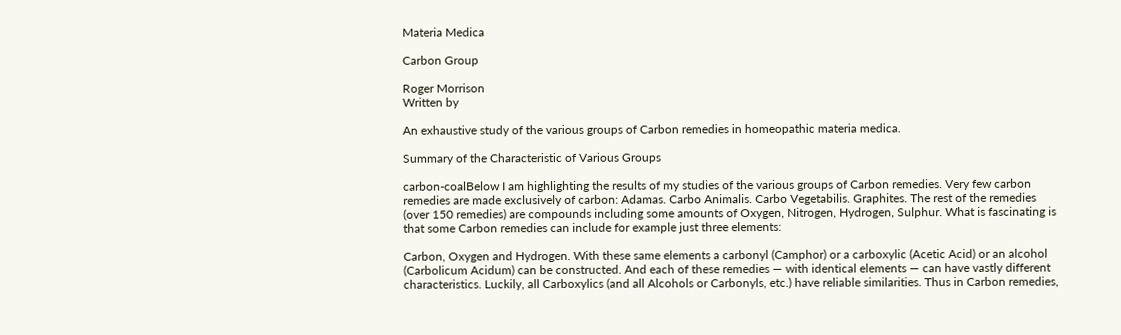Materia Medica

Carbon Group

Roger Morrison
Written by

An exhaustive study of the various groups of Carbon remedies in homeopathic materia medica.

Summary of the Characteristic of Various Groups

carbon-coalBelow I am highlighting the results of my studies of the various groups of Carbon remedies. Very few carbon remedies are made exclusively of carbon: Adamas. Carbo Animalis. Carbo Vegetabilis. Graphites. The rest of the remedies (over 150 remedies) are compounds including some amounts of Oxygen, Nitrogen, Hydrogen, Sulphur. What is fascinating is that some Carbon remedies can include for example just three elements:

Carbon, Oxygen and Hydrogen. With these same elements a carbonyl (Camphor) or a carboxylic (Acetic Acid) or an alcohol (Carbolicum Acidum) can be constructed. And each of these remedies — with identical elements — can have vastly different characteristics. Luckily, all Carboxylics (and all Alcohols or Carbonyls, etc.) have reliable similarities. Thus in Carbon remedies,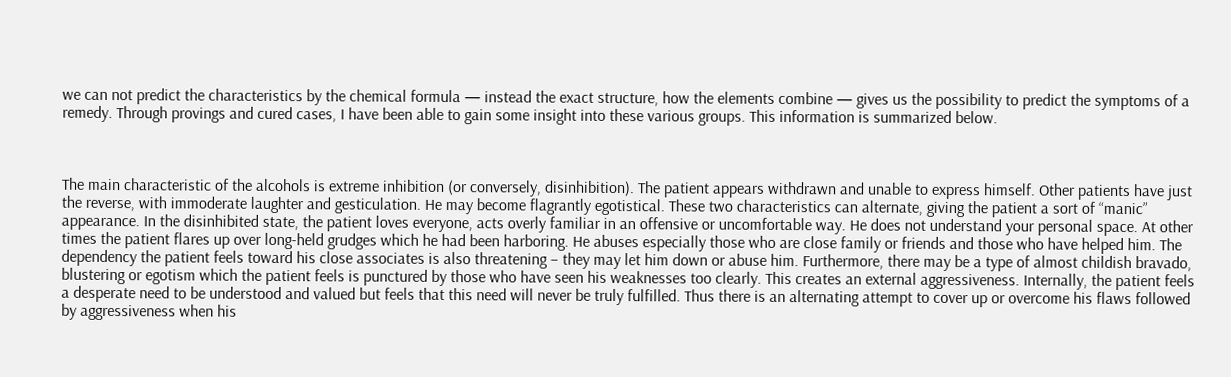we can not predict the characteristics by the chemical formula — instead the exact structure, how the elements combine — gives us the possibility to predict the symptoms of a remedy. Through provings and cured cases, I have been able to gain some insight into these various groups. This information is summarized below.



The main characteristic of the alcohols is extreme inhibition (or conversely, disinhibition). The patient appears withdrawn and unable to express himself. Other patients have just the reverse, with immoderate laughter and gesticulation. He may become flagrantly egotistical. These two characteristics can alternate, giving the patient a sort of “manic” appearance. In the disinhibited state, the patient loves everyone, acts overly familiar in an offensive or uncomfortable way. He does not understand your personal space. At other times the patient flares up over long-held grudges which he had been harboring. He abuses especially those who are close family or friends and those who have helped him. The dependency the patient feels toward his close associates is also threatening – they may let him down or abuse him. Furthermore, there may be a type of almost childish bravado, blustering or egotism which the patient feels is punctured by those who have seen his weaknesses too clearly. This creates an external aggressiveness. Internally, the patient feels a desperate need to be understood and valued but feels that this need will never be truly fulfilled. Thus there is an alternating attempt to cover up or overcome his flaws followed by aggressiveness when his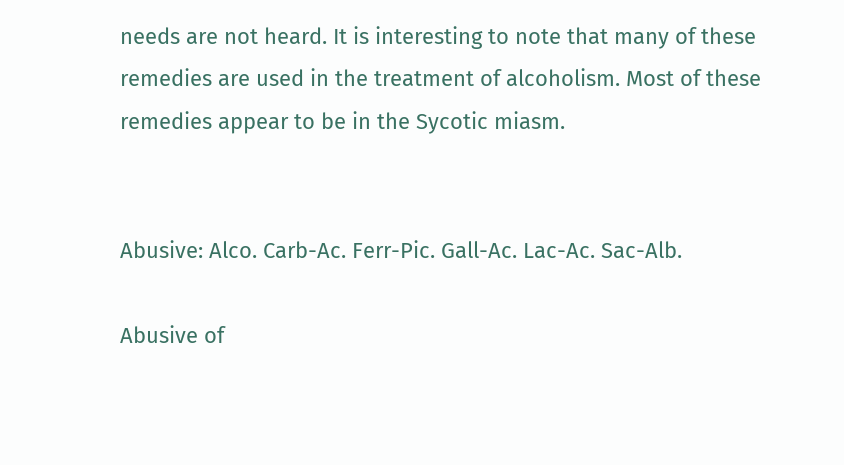needs are not heard. It is interesting to note that many of these remedies are used in the treatment of alcoholism. Most of these remedies appear to be in the Sycotic miasm.


Abusive: Alco. Carb-Ac. Ferr-Pic. Gall-Ac. Lac-Ac. Sac-Alb.

Abusive of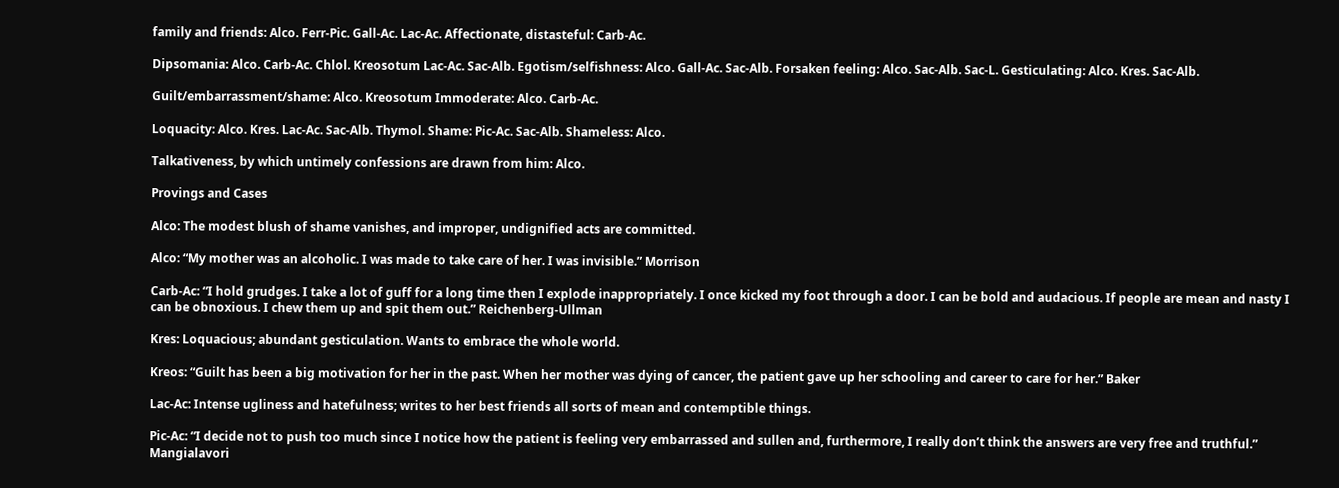family and friends: Alco. Ferr-Pic. Gall-Ac. Lac-Ac. Affectionate, distasteful: Carb-Ac.

Dipsomania: Alco. Carb-Ac. Chlol. Kreosotum Lac-Ac. Sac-Alb. Egotism/selfishness: Alco. Gall-Ac. Sac-Alb. Forsaken feeling: Alco. Sac-Alb. Sac-L. Gesticulating: Alco. Kres. Sac-Alb.

Guilt/embarrassment/shame: Alco. Kreosotum Immoderate: Alco. Carb-Ac.

Loquacity: Alco. Kres. Lac-Ac. Sac-Alb. Thymol. Shame: Pic-Ac. Sac-Alb. Shameless: Alco.

Talkativeness, by which untimely confessions are drawn from him: Alco.

Provings and Cases

Alco: The modest blush of shame vanishes, and improper, undignified acts are committed.

Alco: “My mother was an alcoholic. I was made to take care of her. I was invisible.” Morrison

Carb-Ac: “I hold grudges. I take a lot of guff for a long time then I explode inappropriately. I once kicked my foot through a door. I can be bold and audacious. If people are mean and nasty I can be obnoxious. I chew them up and spit them out.” Reichenberg-Ullman

Kres: Loquacious; abundant gesticulation. Wants to embrace the whole world.

Kreos: “Guilt has been a big motivation for her in the past. When her mother was dying of cancer, the patient gave up her schooling and career to care for her.” Baker

Lac-Ac: Intense ugliness and hatefulness; writes to her best friends all sorts of mean and contemptible things.

Pic-Ac: “I decide not to push too much since I notice how the patient is feeling very embarrassed and sullen and, furthermore, I really don’t think the answers are very free and truthful.” Mangialavori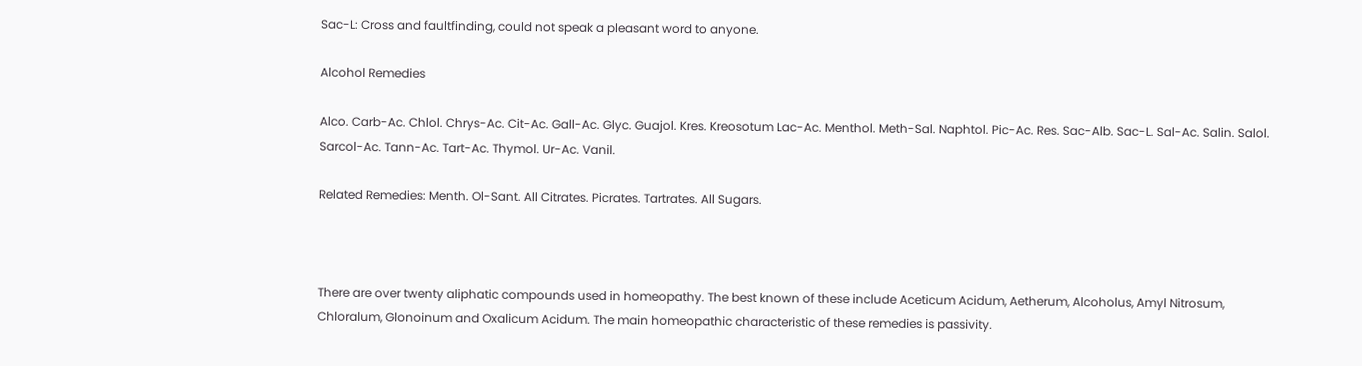Sac-L: Cross and faultfinding, could not speak a pleasant word to anyone.

Alcohol Remedies

Alco. Carb-Ac. Chlol. Chrys-Ac. Cit-Ac. Gall-Ac. Glyc. Guajol. Kres. Kreosotum Lac-Ac. Menthol. Meth-Sal. Naphtol. Pic-Ac. Res. Sac-Alb. Sac-L. Sal-Ac. Salin. Salol. Sarcol-Ac. Tann-Ac. Tart-Ac. Thymol. Ur-Ac. Vanil.

Related Remedies: Menth. Ol-Sant. All Citrates. Picrates. Tartrates. All Sugars.



There are over twenty aliphatic compounds used in homeopathy. The best known of these include Aceticum Acidum, Aetherum, Alcoholus, Amyl Nitrosum, Chloralum, Glonoinum and Oxalicum Acidum. The main homeopathic characteristic of these remedies is passivity.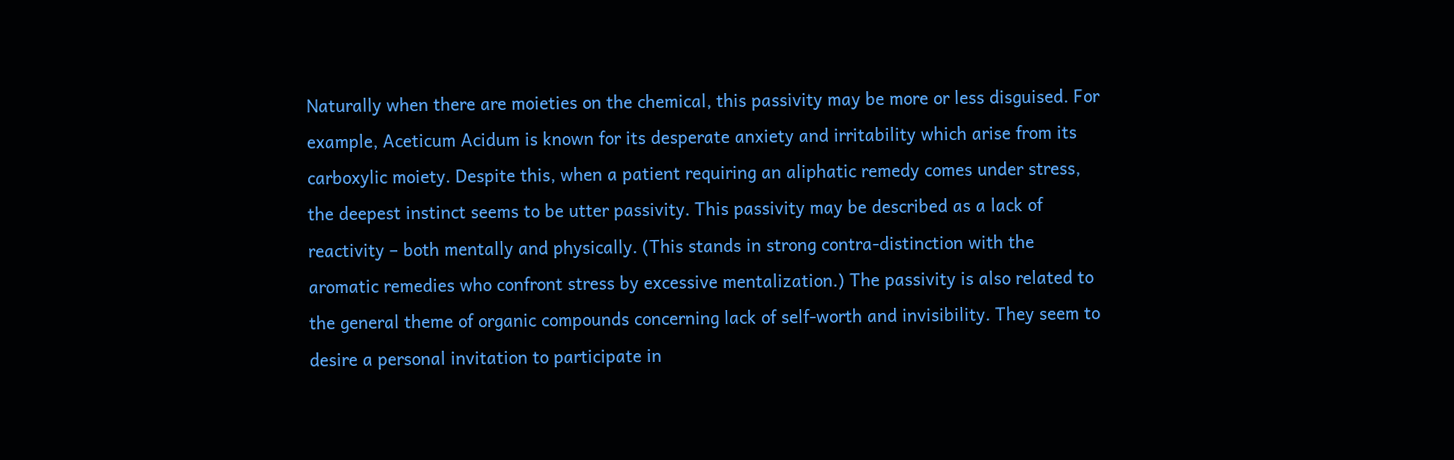Naturally when there are moieties on the chemical, this passivity may be more or less disguised. For example, Aceticum Acidum is known for its desperate anxiety and irritability which arise from its carboxylic moiety. Despite this, when a patient requiring an aliphatic remedy comes under stress, the deepest instinct seems to be utter passivity. This passivity may be described as a lack of reactivity – both mentally and physically. (This stands in strong contra-distinction with the aromatic remedies who confront stress by excessive mentalization.) The passivity is also related to the general theme of organic compounds concerning lack of self-worth and invisibility. They seem to desire a personal invitation to participate in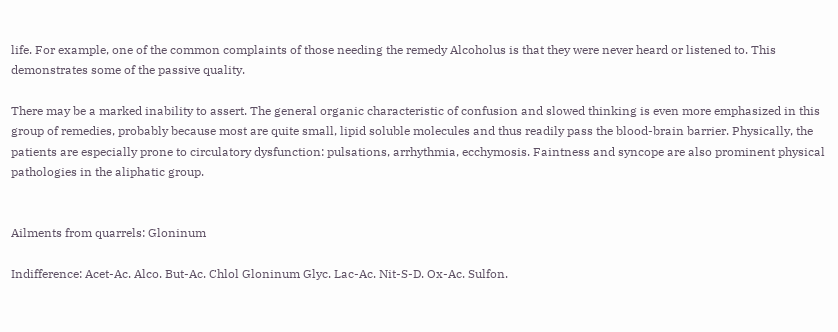life. For example, one of the common complaints of those needing the remedy Alcoholus is that they were never heard or listened to. This demonstrates some of the passive quality.

There may be a marked inability to assert. The general organic characteristic of confusion and slowed thinking is even more emphasized in this group of remedies, probably because most are quite small, lipid soluble molecules and thus readily pass the blood-brain barrier. Physically, the patients are especially prone to circulatory dysfunction: pulsations, arrhythmia, ecchymosis. Faintness and syncope are also prominent physical pathologies in the aliphatic group.


Ailments from quarrels: Gloninum

Indifference: Acet-Ac. Alco. But-Ac. Chlol Gloninum Glyc. Lac-Ac. Nit-S-D. Ox-Ac. Sulfon.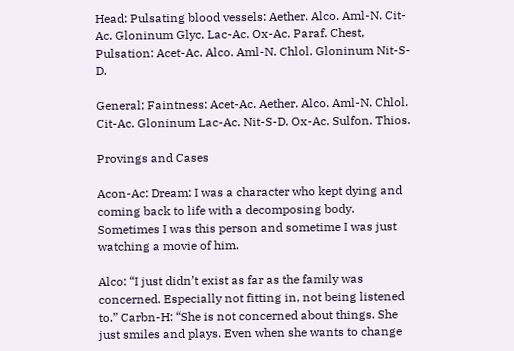Head: Pulsating blood vessels: Aether. Alco. Aml-N. Cit-Ac. Gloninum Glyc. Lac-Ac. Ox-Ac. Paraf. Chest, Pulsation: Acet-Ac. Alco. Aml-N. Chlol. Gloninum Nit-S-D.

General; Faintness: Acet-Ac. Aether. Alco. Aml-N. Chlol. Cit-Ac. Gloninum Lac-Ac. Nit-S-D. Ox-Ac. Sulfon. Thios.

Provings and Cases

Acon-Ac: Dream: I was a character who kept dying and coming back to life with a decomposing body. Sometimes I was this person and sometime I was just watching a movie of him.

Alco: “I just didn’t exist as far as the family was concerned. Especially not fitting in, not being listened to.” Carbn-H: “She is not concerned about things. She just smiles and plays. Even when she wants to change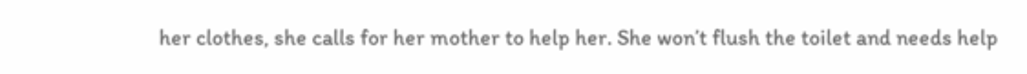her clothes, she calls for her mother to help her. She won’t flush the toilet and needs help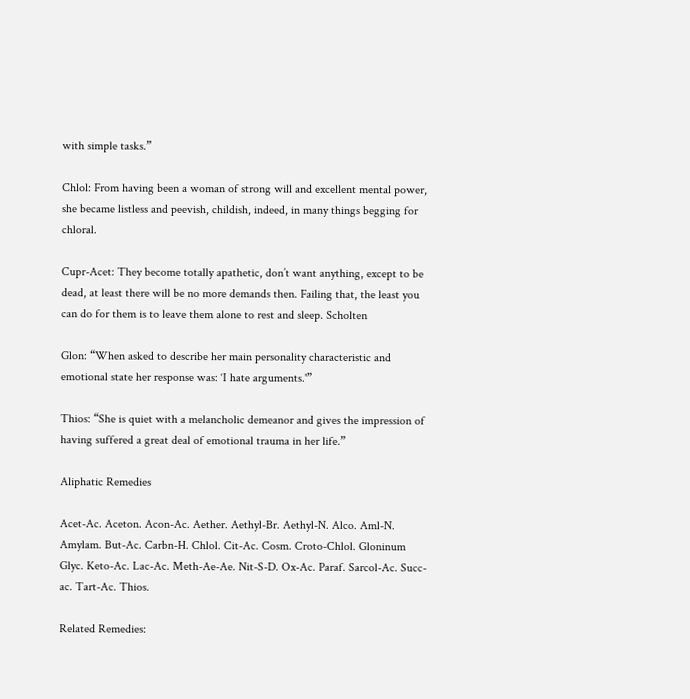with simple tasks.”

Chlol: From having been a woman of strong will and excellent mental power, she became listless and peevish, childish, indeed, in many things begging for chloral.

Cupr-Acet: They become totally apathetic, don’t want anything, except to be dead, at least there will be no more demands then. Failing that, the least you can do for them is to leave them alone to rest and sleep. Scholten

Glon: “When asked to describe her main personality characteristic and emotional state her response was: ‘I hate arguments.'”

Thios: “She is quiet with a melancholic demeanor and gives the impression of having suffered a great deal of emotional trauma in her life.”

Aliphatic Remedies

Acet-Ac. Aceton. Acon-Ac. Aether. Aethyl-Br. Aethyl-N. Alco. Aml-N. Amylam. But-Ac. Carbn-H. Chlol. Cit-Ac. Cosm. Croto-Chlol. Gloninum Glyc. Keto-Ac. Lac-Ac. Meth-Ae-Ae. Nit-S-D. Ox-Ac. Paraf. Sarcol-Ac. Succ-ac. Tart-Ac. Thios.

Related Remedies: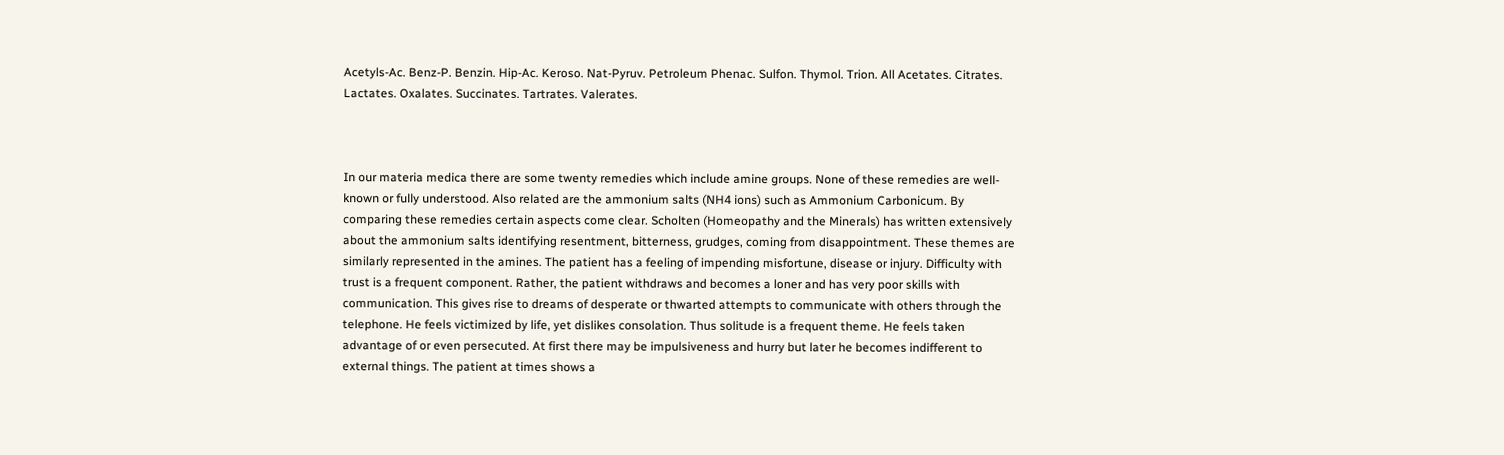Acetyls-Ac. Benz-P. Benzin. Hip-Ac. Keroso. Nat-Pyruv. Petroleum Phenac. Sulfon. Thymol. Trion. All Acetates. Citrates. Lactates. Oxalates. Succinates. Tartrates. Valerates.



In our materia medica there are some twenty remedies which include amine groups. None of these remedies are well-known or fully understood. Also related are the ammonium salts (NH4 ions) such as Ammonium Carbonicum. By comparing these remedies certain aspects come clear. Scholten (Homeopathy and the Minerals) has written extensively about the ammonium salts identifying resentment, bitterness, grudges, coming from disappointment. These themes are similarly represented in the amines. The patient has a feeling of impending misfortune, disease or injury. Difficulty with trust is a frequent component. Rather, the patient withdraws and becomes a loner and has very poor skills with communication. This gives rise to dreams of desperate or thwarted attempts to communicate with others through the telephone. He feels victimized by life, yet dislikes consolation. Thus solitude is a frequent theme. He feels taken advantage of or even persecuted. At first there may be impulsiveness and hurry but later he becomes indifferent to external things. The patient at times shows a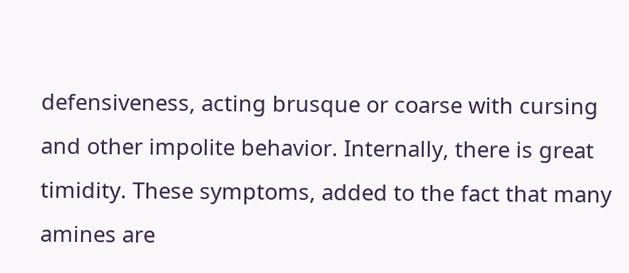defensiveness, acting brusque or coarse with cursing and other impolite behavior. Internally, there is great timidity. These symptoms, added to the fact that many amines are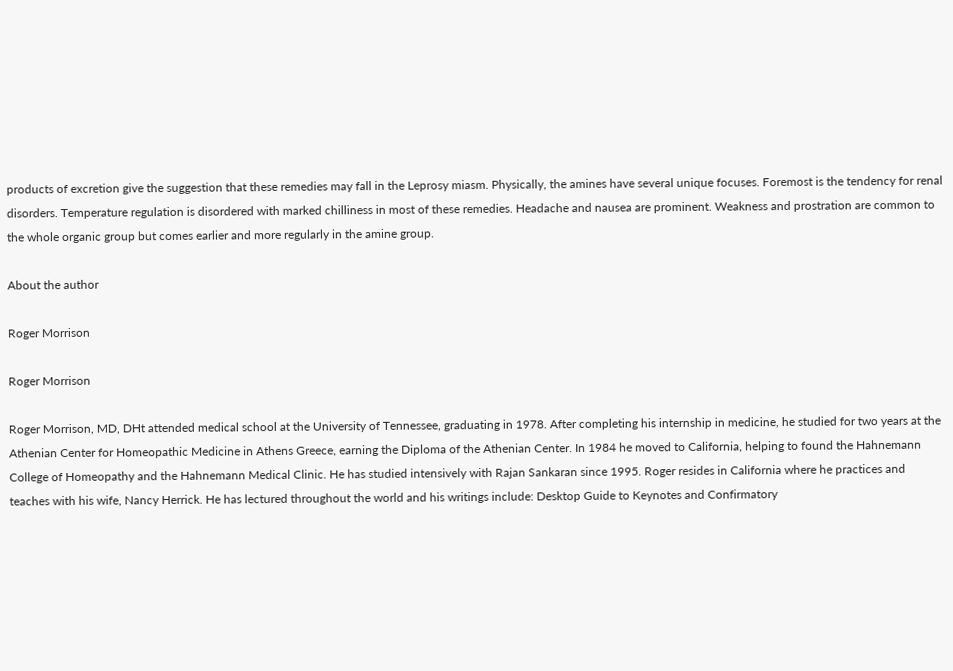products of excretion give the suggestion that these remedies may fall in the Leprosy miasm. Physically, the amines have several unique focuses. Foremost is the tendency for renal disorders. Temperature regulation is disordered with marked chilliness in most of these remedies. Headache and nausea are prominent. Weakness and prostration are common to the whole organic group but comes earlier and more regularly in the amine group.

About the author

Roger Morrison

Roger Morrison

Roger Morrison, MD, DHt attended medical school at the University of Tennessee, graduating in 1978. After completing his internship in medicine, he studied for two years at the Athenian Center for Homeopathic Medicine in Athens Greece, earning the Diploma of the Athenian Center. In 1984 he moved to California, helping to found the Hahnemann College of Homeopathy and the Hahnemann Medical Clinic. He has studied intensively with Rajan Sankaran since 1995. Roger resides in California where he practices and teaches with his wife, Nancy Herrick. He has lectured throughout the world and his writings include: Desktop Guide to Keynotes and Confirmatory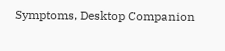Symptoms, Desktop Companion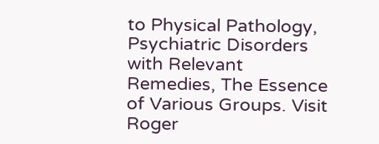to Physical Pathology, Psychiatric Disorders with Relevant Remedies, The Essence of Various Groups. Visit Roger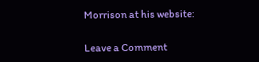Morrison at his website:

Leave a Comment